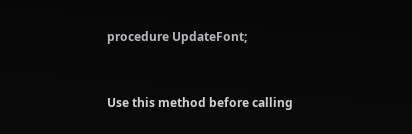procedure UpdateFont;


Use this method before calling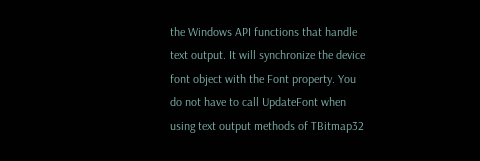the Windows API functions that handle text output. It will synchronize the device font object with the Font property. You do not have to call UpdateFont when using text output methods of TBitmap32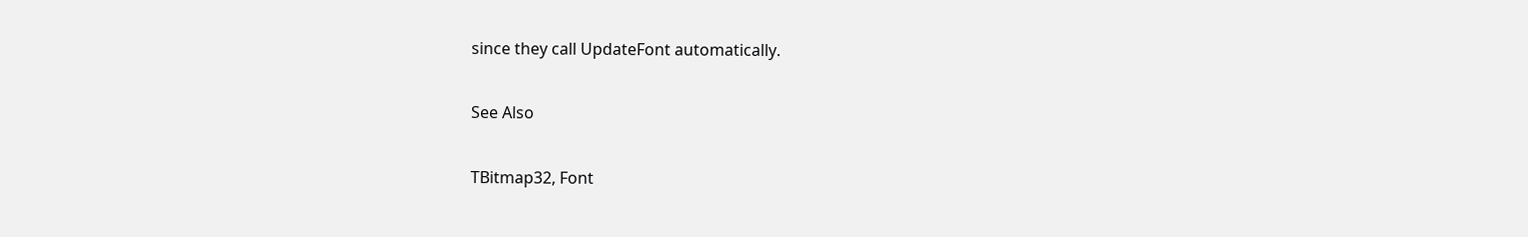since they call UpdateFont automatically.

See Also

TBitmap32, Font